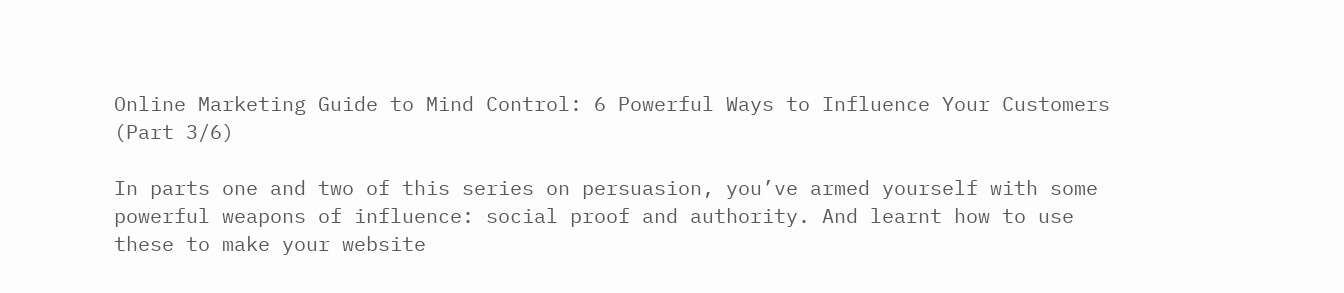Online Marketing Guide to Mind Control: 6 Powerful Ways to Influence Your Customers (Part 3/6)

In parts one and two of this series on persuasion, you’ve armed yourself with some powerful weapons of influence: social proof and authority. And learnt how to use these to make your website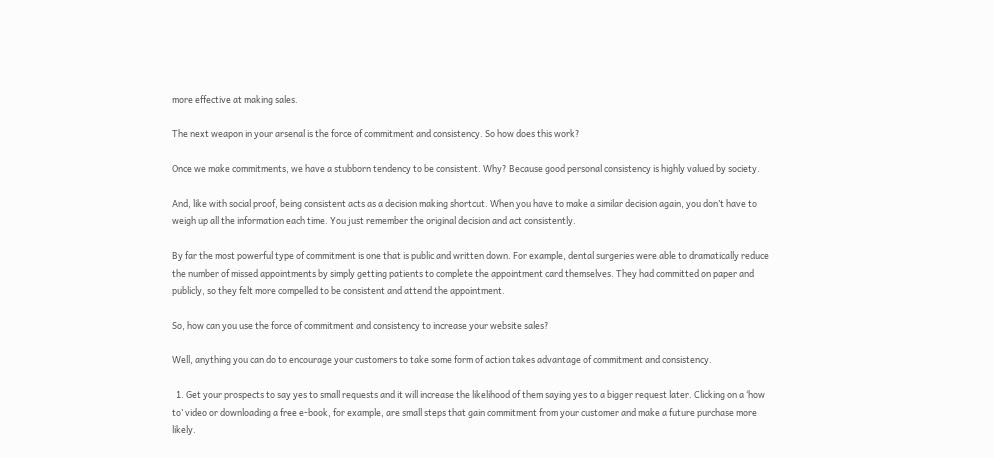more effective at making sales.

The next weapon in your arsenal is the force of commitment and consistency. So how does this work?

Once we make commitments, we have a stubborn tendency to be consistent. Why? Because good personal consistency is highly valued by society.

And, like with social proof, being consistent acts as a decision making shortcut. When you have to make a similar decision again, you don’t have to weigh up all the information each time. You just remember the original decision and act consistently.

By far the most powerful type of commitment is one that is public and written down. For example, dental surgeries were able to dramatically reduce the number of missed appointments by simply getting patients to complete the appointment card themselves. They had committed on paper and publicly, so they felt more compelled to be consistent and attend the appointment.

So, how can you use the force of commitment and consistency to increase your website sales?

Well, anything you can do to encourage your customers to take some form of action takes advantage of commitment and consistency.

  1. Get your prospects to say yes to small requests and it will increase the likelihood of them saying yes to a bigger request later. Clicking on a ‘how to’ video or downloading a free e-book, for example, are small steps that gain commitment from your customer and make a future purchase more likely.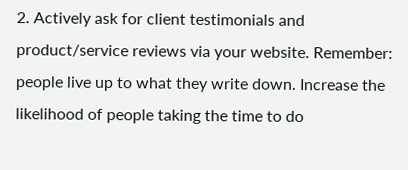2. Actively ask for client testimonials and product/service reviews via your website. Remember: people live up to what they write down. Increase the likelihood of people taking the time to do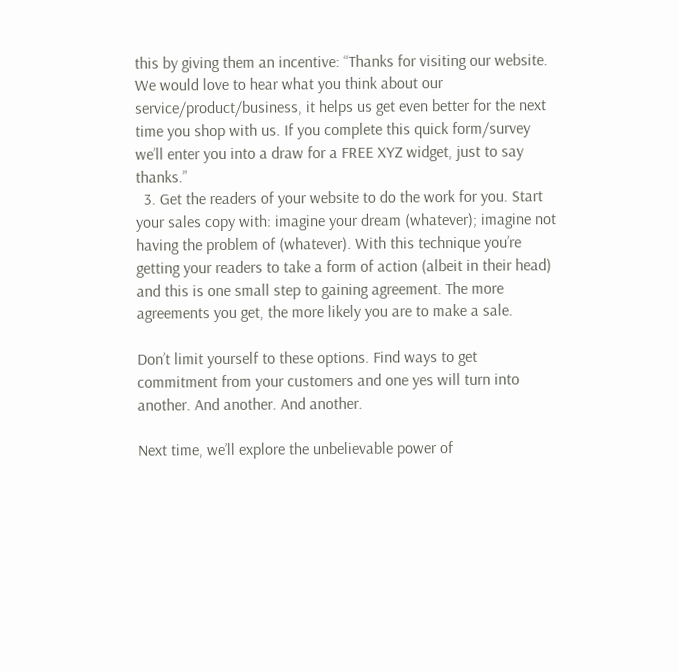this by giving them an incentive: “Thanks for visiting our website. We would love to hear what you think about our service/product/business, it helps us get even better for the next time you shop with us. If you complete this quick form/survey we’ll enter you into a draw for a FREE XYZ widget, just to say thanks.”
  3. Get the readers of your website to do the work for you. Start your sales copy with: imagine your dream (whatever); imagine not having the problem of (whatever). With this technique you’re getting your readers to take a form of action (albeit in their head) and this is one small step to gaining agreement. The more agreements you get, the more likely you are to make a sale.

Don’t limit yourself to these options. Find ways to get commitment from your customers and one yes will turn into another. And another. And another.

Next time, we’ll explore the unbelievable power of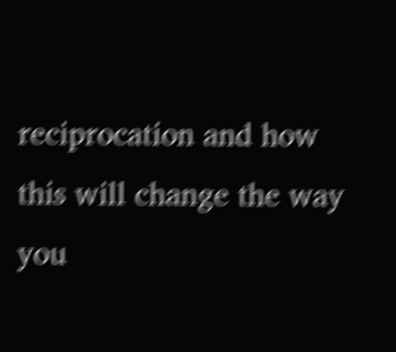reciprocation and how this will change the way you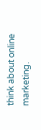think about online marketing.